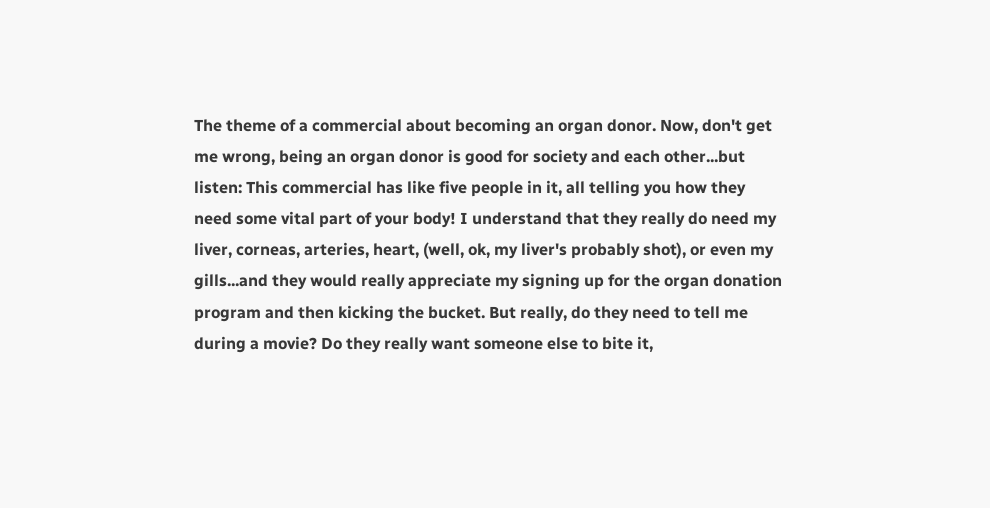The theme of a commercial about becoming an organ donor. Now, don't get me wrong, being an organ donor is good for society and each other...but listen: This commercial has like five people in it, all telling you how they need some vital part of your body! I understand that they really do need my liver, corneas, arteries, heart, (well, ok, my liver's probably shot), or even my gills...and they would really appreciate my signing up for the organ donation program and then kicking the bucket. But really, do they need to tell me during a movie? Do they really want someone else to bite it,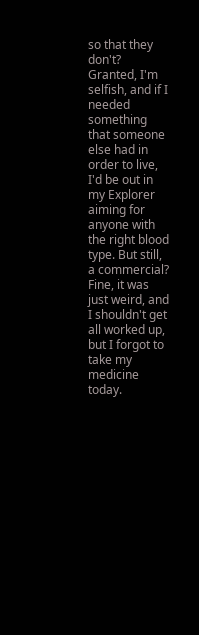so that they don't? Granted, I'm selfish, and if I needed something that someone else had in order to live, I'd be out in my Explorer aiming for anyone with the right blood type. But still, a commercial? Fine, it was just weird, and I shouldn't get all worked up, but I forgot to take my medicine today.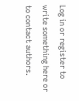Log in or register to write something here or to contact authors.